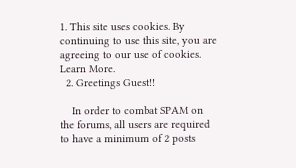1. This site uses cookies. By continuing to use this site, you are agreeing to our use of cookies. Learn More.
  2. Greetings Guest!!

    In order to combat SPAM on the forums, all users are required to have a minimum of 2 posts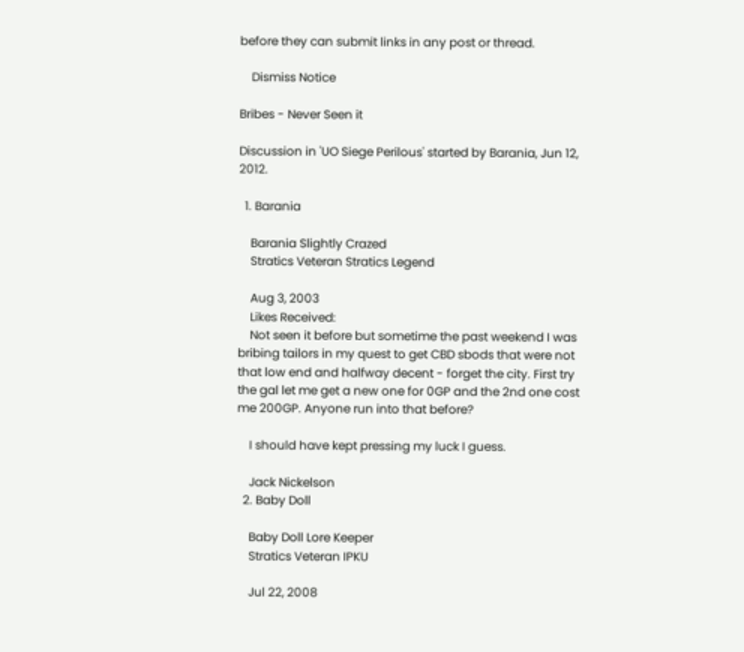before they can submit links in any post or thread.

    Dismiss Notice

Bribes - Never Seen it

Discussion in 'UO Siege Perilous' started by Barania, Jun 12, 2012.

  1. Barania

    Barania Slightly Crazed
    Stratics Veteran Stratics Legend

    Aug 3, 2003
    Likes Received:
    Not seen it before but sometime the past weekend I was bribing tailors in my quest to get CBD sbods that were not that low end and halfway decent - forget the city. First try the gal let me get a new one for 0GP and the 2nd one cost me 200GP. Anyone run into that before?

    I should have kept pressing my luck I guess.

    Jack Nickelson
  2. Baby Doll

    Baby Doll Lore Keeper
    Stratics Veteran IPKU

    Jul 22, 2008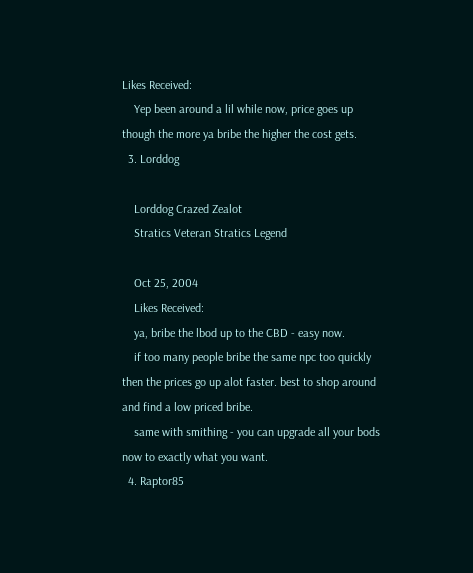Likes Received:
    Yep been around a lil while now, price goes up though the more ya bribe the higher the cost gets.
  3. Lorddog

    Lorddog Crazed Zealot
    Stratics Veteran Stratics Legend

    Oct 25, 2004
    Likes Received:
    ya, bribe the lbod up to the CBD - easy now.
    if too many people bribe the same npc too quickly then the prices go up alot faster. best to shop around and find a low priced bribe.
    same with smithing - you can upgrade all your bods now to exactly what you want.
  4. Raptor85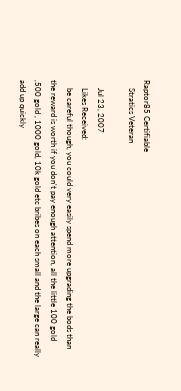Raptor85 Certifiable
    Stratics Veteran

    Jul 23, 2007
    Likes Received:
    be careful though, you could very easily spend more upgrading the bods than the reward is worth if you don't pay enough attention, all the little 100 gold ,500 gold , 1000 gold, 10k gold etc bribes on each small and the large can really add up quickly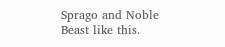Sprago and Noble Beast like this.